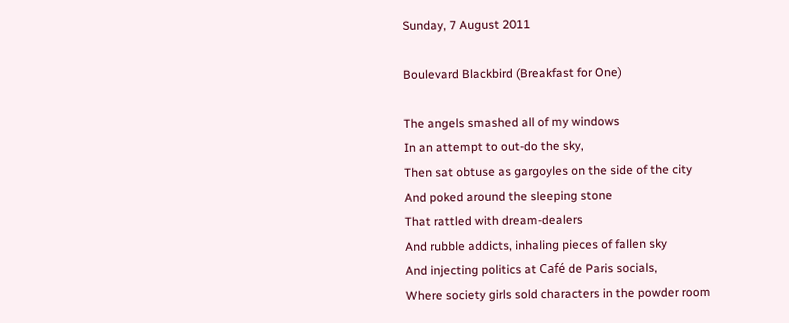Sunday, 7 August 2011

Boulevard Blackbird (Breakfast for One)

The angels smashed all of my windows
In an attempt to out-do the sky,
Then sat obtuse as gargoyles on the side of the city
And poked around the sleeping stone
That rattled with dream-dealers
And rubble addicts, inhaling pieces of fallen sky
And injecting politics at Café de Paris socials,
Where society girls sold characters in the powder room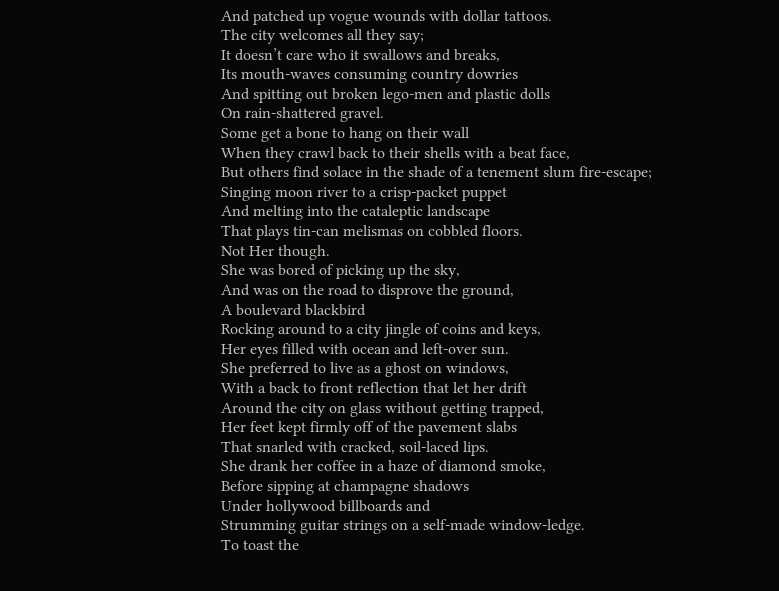And patched up vogue wounds with dollar tattoos.
The city welcomes all they say;
It doesn’t care who it swallows and breaks,
Its mouth-waves consuming country dowries
And spitting out broken lego-men and plastic dolls
On rain-shattered gravel.
Some get a bone to hang on their wall
When they crawl back to their shells with a beat face,
But others find solace in the shade of a tenement slum fire-escape;
Singing moon river to a crisp-packet puppet
And melting into the cataleptic landscape
That plays tin-can melismas on cobbled floors.
Not Her though.
She was bored of picking up the sky,
And was on the road to disprove the ground,
A boulevard blackbird
Rocking around to a city jingle of coins and keys,
Her eyes filled with ocean and left-over sun.
She preferred to live as a ghost on windows,
With a back to front reflection that let her drift
Around the city on glass without getting trapped,
Her feet kept firmly off of the pavement slabs
That snarled with cracked, soil-laced lips.
She drank her coffee in a haze of diamond smoke,
Before sipping at champagne shadows
Under hollywood billboards and
Strumming guitar strings on a self-made window-ledge.
To toast the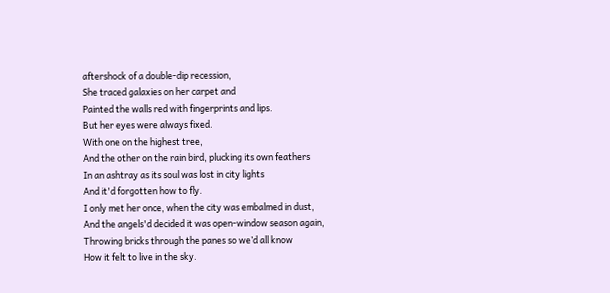aftershock of a double-dip recession,
She traced galaxies on her carpet and
Painted the walls red with fingerprints and lips.
But her eyes were always fixed.
With one on the highest tree,
And the other on the rain bird, plucking its own feathers
In an ashtray as its soul was lost in city lights
And it'd forgotten how to fly.
I only met her once, when the city was embalmed in dust,
And the angels'd decided it was open-window season again,
Throwing bricks through the panes so we’d all know
How it felt to live in the sky.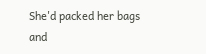She'd packed her bags and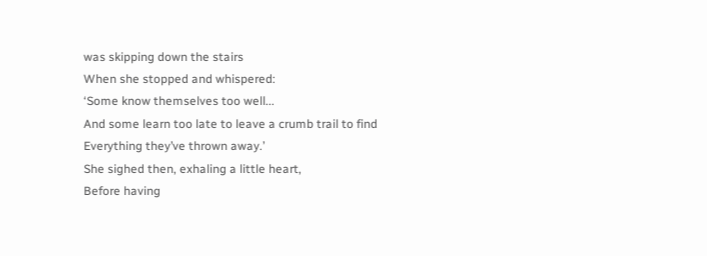was skipping down the stairs
When she stopped and whispered:
‘Some know themselves too well...
And some learn too late to leave a crumb trail to find
Everything they’ve thrown away.’
She sighed then, exhaling a little heart,
Before having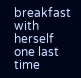breakfast with herself one last time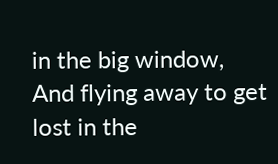in the big window,
And flying away to get lost in the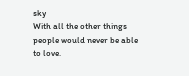sky
With all the other things people would never be able to love.